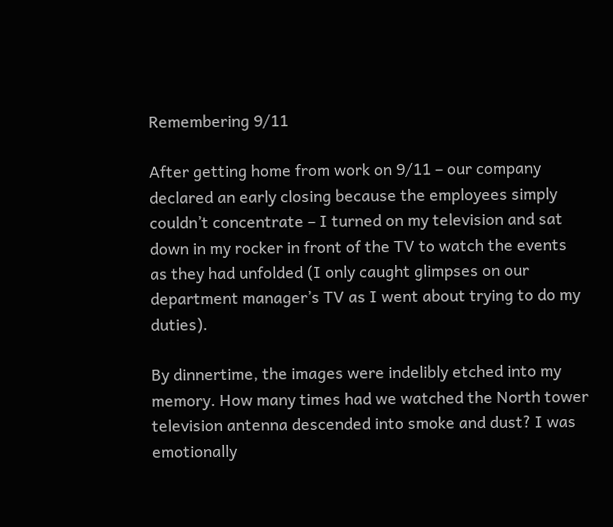Remembering 9/11

After getting home from work on 9/11 – our company declared an early closing because the employees simply couldn’t concentrate – I turned on my television and sat down in my rocker in front of the TV to watch the events as they had unfolded (I only caught glimpses on our department manager’s TV as I went about trying to do my duties).

By dinnertime, the images were indelibly etched into my memory. How many times had we watched the North tower television antenna descended into smoke and dust? I was emotionally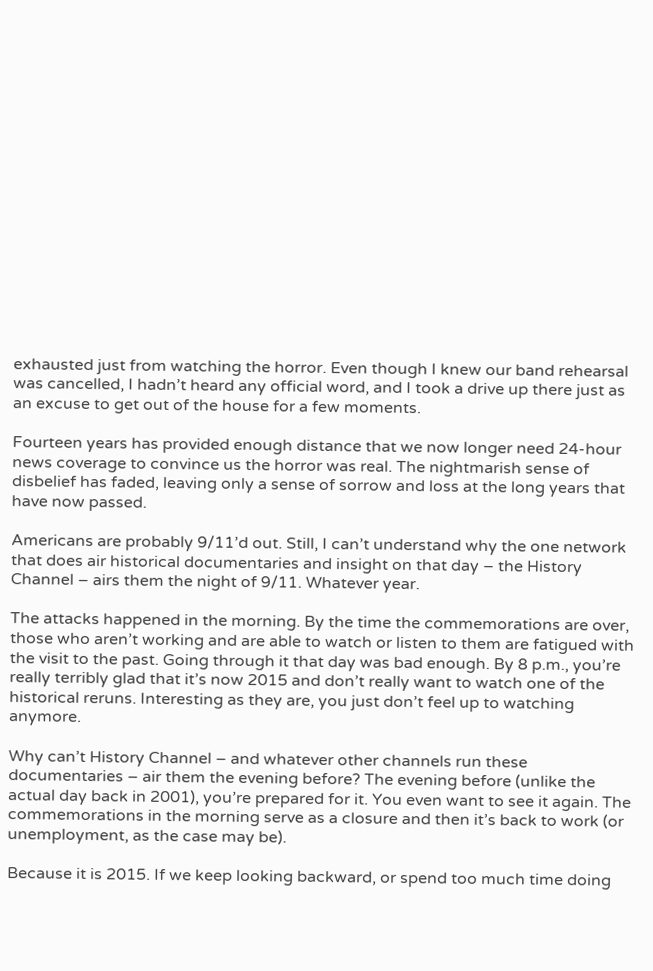exhausted just from watching the horror. Even though I knew our band rehearsal was cancelled, I hadn’t heard any official word, and I took a drive up there just as an excuse to get out of the house for a few moments.

Fourteen years has provided enough distance that we now longer need 24-hour news coverage to convince us the horror was real. The nightmarish sense of disbelief has faded, leaving only a sense of sorrow and loss at the long years that have now passed.

Americans are probably 9/11’d out. Still, I can’t understand why the one network that does air historical documentaries and insight on that day – the History Channel – airs them the night of 9/11. Whatever year.

The attacks happened in the morning. By the time the commemorations are over, those who aren’t working and are able to watch or listen to them are fatigued with the visit to the past. Going through it that day was bad enough. By 8 p.m., you’re really terribly glad that it’s now 2015 and don’t really want to watch one of the historical reruns. Interesting as they are, you just don’t feel up to watching anymore.

Why can’t History Channel – and whatever other channels run these documentaries – air them the evening before? The evening before (unlike the actual day back in 2001), you’re prepared for it. You even want to see it again. The commemorations in the morning serve as a closure and then it’s back to work (or unemployment, as the case may be).

Because it is 2015. If we keep looking backward, or spend too much time doing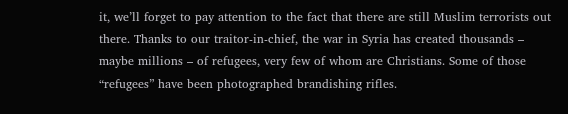it, we’ll forget to pay attention to the fact that there are still Muslim terrorists out there. Thanks to our traitor-in-chief, the war in Syria has created thousands – maybe millions – of refugees, very few of whom are Christians. Some of those “refugees” have been photographed brandishing rifles.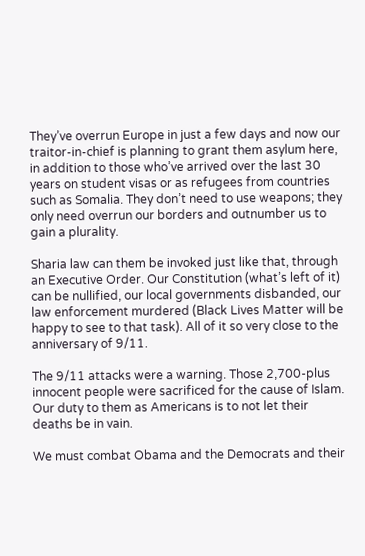They’ve overrun Europe in just a few days and now our traitor-in-chief is planning to grant them asylum here, in addition to those who’ve arrived over the last 30 years on student visas or as refugees from countries such as Somalia. They don’t need to use weapons; they only need overrun our borders and outnumber us to gain a plurality.

Sharia law can them be invoked just like that, through an Executive Order. Our Constitution (what’s left of it) can be nullified, our local governments disbanded, our law enforcement murdered (Black Lives Matter will be happy to see to that task). All of it so very close to the anniversary of 9/11.

The 9/11 attacks were a warning. Those 2,700-plus innocent people were sacrificed for the cause of Islam. Our duty to them as Americans is to not let their deaths be in vain.

We must combat Obama and the Democrats and their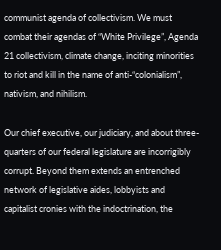communist agenda of collectivism. We must combat their agendas of “White Privilege”, Agenda 21 collectivism, climate change, inciting minorities to riot and kill in the name of anti-“colonialism”, nativism, and nihilism.

Our chief executive, our judiciary, and about three-quarters of our federal legislature are incorrigibly corrupt. Beyond them extends an entrenched network of legislative aides, lobbyists and capitalist cronies with the indoctrination, the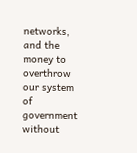networks, and the money to overthrow our system of government without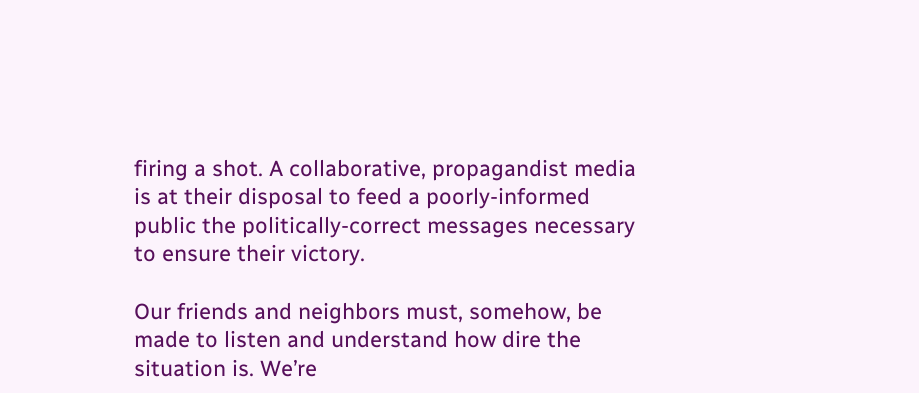firing a shot. A collaborative, propagandist media is at their disposal to feed a poorly-informed public the politically-correct messages necessary to ensure their victory.

Our friends and neighbors must, somehow, be made to listen and understand how dire the situation is. We’re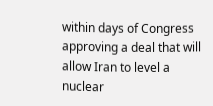within days of Congress approving a deal that will allow Iran to level a nuclear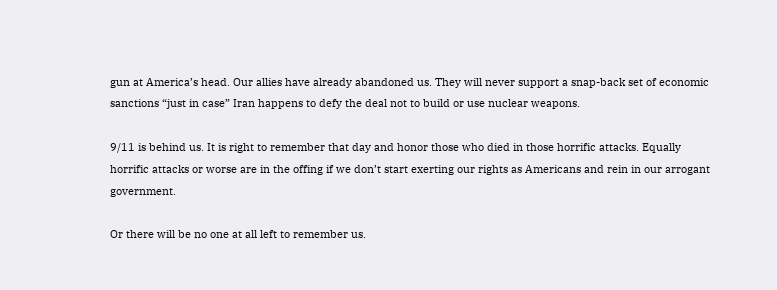gun at America’s head. Our allies have already abandoned us. They will never support a snap-back set of economic sanctions “just in case” Iran happens to defy the deal not to build or use nuclear weapons.

9/11 is behind us. It is right to remember that day and honor those who died in those horrific attacks. Equally horrific attacks or worse are in the offing if we don’t start exerting our rights as Americans and rein in our arrogant government.

Or there will be no one at all left to remember us.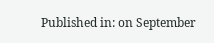Published in: on September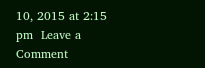10, 2015 at 2:15 pm  Leave a Comment